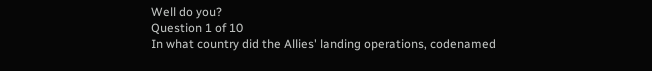Well do you?
Question 1 of 10
In what country did the Allies' landing operations, codenamed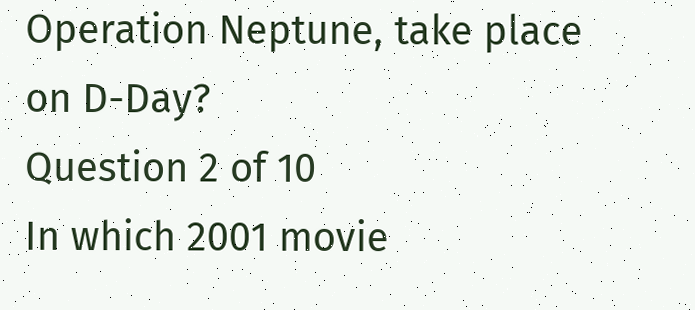Operation Neptune, take place on D-Day?
Question 2 of 10
In which 2001 movie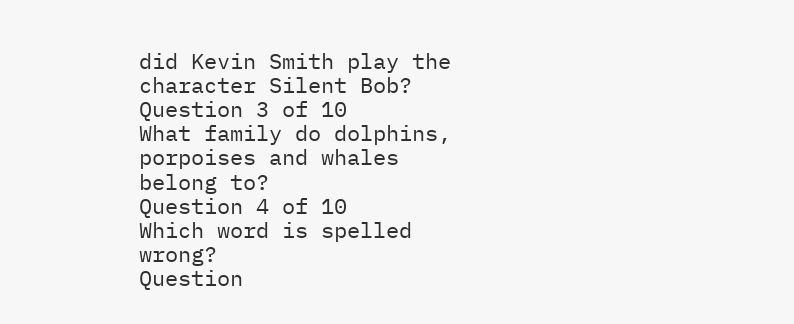did Kevin Smith play the character Silent Bob?
Question 3 of 10
What family do dolphins, porpoises and whales belong to?
Question 4 of 10
Which word is spelled wrong?
Question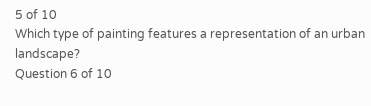5 of 10
Which type of painting features a representation of an urban landscape?
Question 6 of 10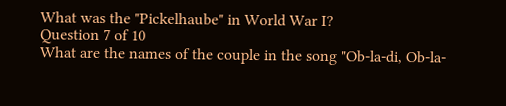What was the "Pickelhaube" in World War I?
Question 7 of 10
What are the names of the couple in the song "Ob-la-di, Ob-la-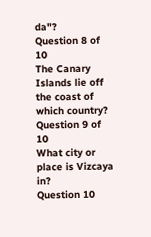da"?
Question 8 of 10
The Canary Islands lie off the coast of which country?
Question 9 of 10
What city or place is Vizcaya in?
Question 10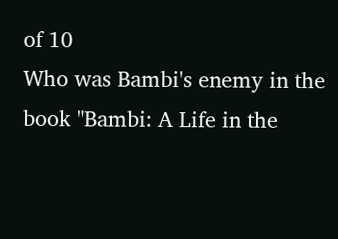of 10
Who was Bambi's enemy in the book "Bambi: A Life in the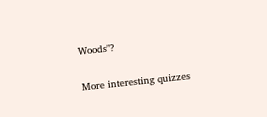Woods"?

More interesting quizzes